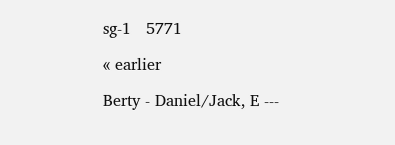sg-1   5771

« earlier

Berty - Daniel/Jack, E ---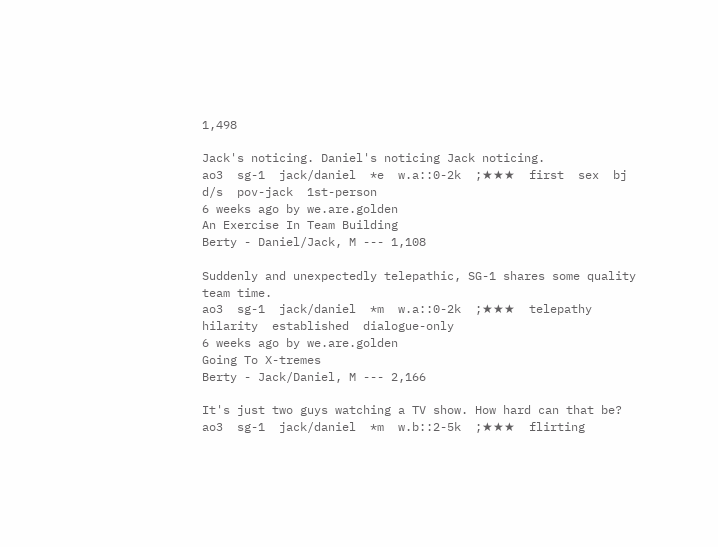1,498

Jack's noticing. Daniel's noticing Jack noticing.
ao3  sg-1  jack/daniel  *e  w.a::0-2k  ;★★★  first  sex  bj  d/s  pov-jack  1st-person
6 weeks ago by we.are.golden
An Exercise In Team Building
Berty - Daniel/Jack, M --- 1,108

Suddenly and unexpectedly telepathic, SG-1 shares some quality team time.
ao3  sg-1  jack/daniel  *m  w.a::0-2k  ;★★★  telepathy  hilarity  established  dialogue-only
6 weeks ago by we.are.golden
Going To X-tremes
Berty - Jack/Daniel, M --- 2,166

It's just two guys watching a TV show. How hard can that be?
ao3  sg-1  jack/daniel  *m  w.b::2-5k  ;★★★  flirting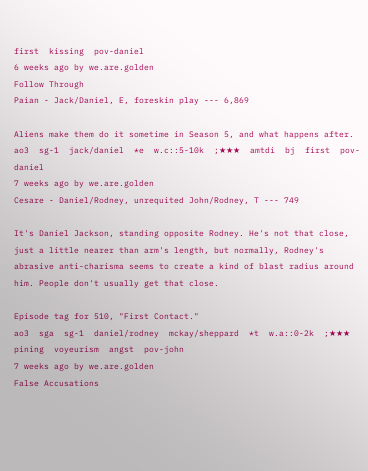first  kissing  pov-daniel
6 weeks ago by we.are.golden
Follow Through
Paian - Jack/Daniel, E, foreskin play --- 6,869

Aliens make them do it sometime in Season 5, and what happens after.
ao3  sg-1  jack/daniel  *e  w.c::5-10k  ;★★★  amtdi  bj  first  pov-daniel
7 weeks ago by we.are.golden
Cesare - Daniel/Rodney, unrequited John/Rodney, T --- 749

It's Daniel Jackson, standing opposite Rodney. He's not that close, just a little nearer than arm's length, but normally, Rodney's abrasive anti-charisma seems to create a kind of blast radius around him. People don't usually get that close.

Episode tag for 510, "First Contact."
ao3  sga  sg-1  daniel/rodney  mckay/sheppard  *t  w.a::0-2k  ;★★★  pining  voyeurism  angst  pov-john
7 weeks ago by we.are.golden
False Accusations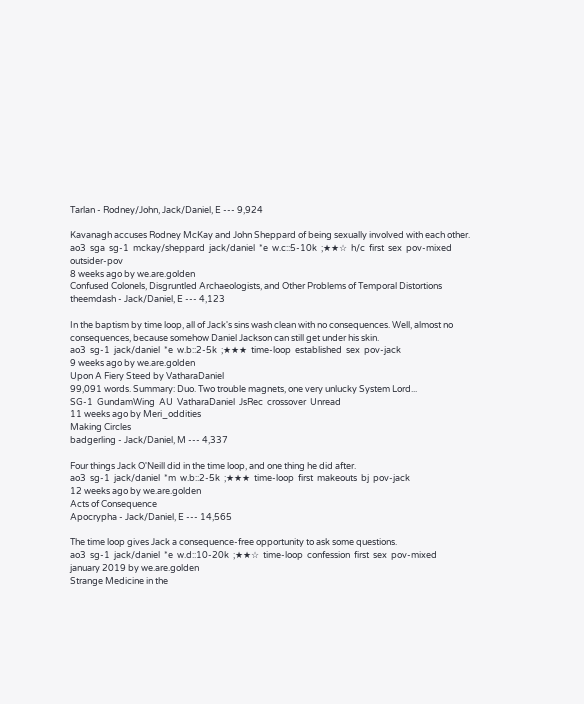Tarlan - Rodney/John, Jack/Daniel, E --- 9,924

Kavanagh accuses Rodney McKay and John Sheppard of being sexually involved with each other.
ao3  sga  sg-1  mckay/sheppard  jack/daniel  *e  w.c::5-10k  ;★★☆  h/c  first  sex  pov-mixed  outsider-pov
8 weeks ago by we.are.golden
Confused Colonels, Disgruntled Archaeologists, and Other Problems of Temporal Distortions
theemdash - Jack/Daniel, E --- 4,123

In the baptism by time loop, all of Jack's sins wash clean with no consequences. Well, almost no consequences, because somehow Daniel Jackson can still get under his skin.
ao3  sg-1  jack/daniel  *e  w.b::2-5k  ;★★★  time-loop  established  sex  pov-jack
9 weeks ago by we.are.golden
Upon A Fiery Steed by VatharaDaniel
99,091 words. Summary: Duo. Two trouble magnets, one very unlucky System Lord...
SG-1  GundamWing  AU  VatharaDaniel  JsRec  crossover  Unread
11 weeks ago by Meri_oddities
Making Circles
badgerling - Jack/Daniel, M --- 4,337

Four things Jack O'Neill did in the time loop, and one thing he did after.
ao3  sg-1  jack/daniel  *m  w.b::2-5k  ;★★★  time-loop  first  makeouts  bj  pov-jack
12 weeks ago by we.are.golden
Acts of Consequence
Apocrypha - Jack/Daniel, E --- 14,565

The time loop gives Jack a consequence-free opportunity to ask some questions.
ao3  sg-1  jack/daniel  *e  w.d::10-20k  ;★★☆  time-loop  confession  first  sex  pov-mixed
january 2019 by we.are.golden
Strange Medicine in the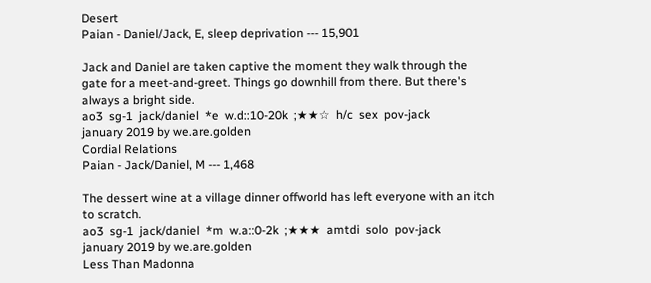Desert
Paian - Daniel/Jack, E, sleep deprivation --- 15,901

Jack and Daniel are taken captive the moment they walk through the gate for a meet-and-greet. Things go downhill from there. But there's always a bright side.
ao3  sg-1  jack/daniel  *e  w.d::10-20k  ;★★☆  h/c  sex  pov-jack
january 2019 by we.are.golden
Cordial Relations
Paian - Jack/Daniel, M --- 1,468

The dessert wine at a village dinner offworld has left everyone with an itch to scratch.
ao3  sg-1  jack/daniel  *m  w.a::0-2k  ;★★★  amtdi  solo  pov-jack
january 2019 by we.are.golden
Less Than Madonna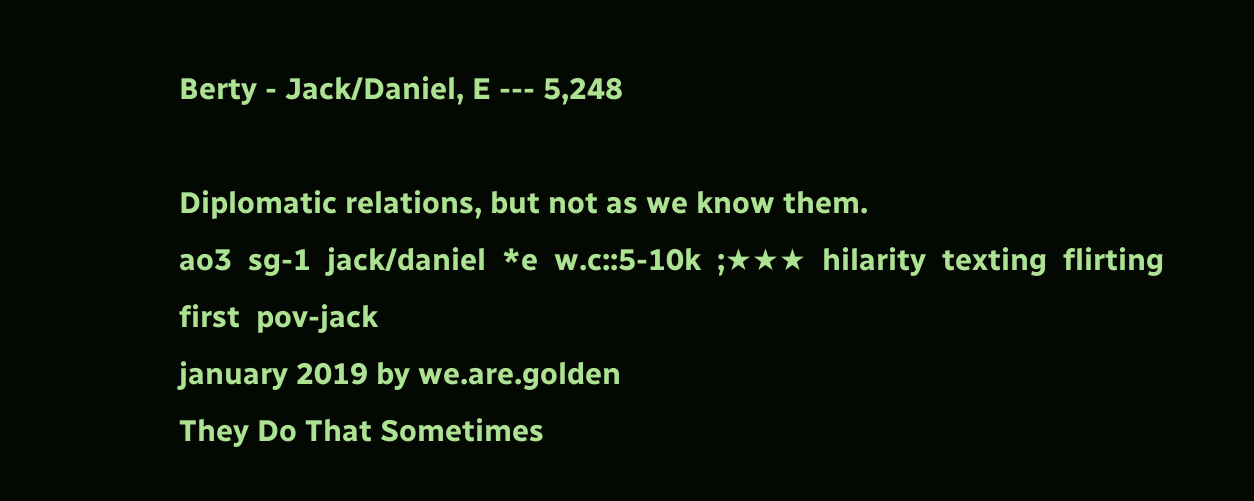Berty - Jack/Daniel, E --- 5,248

Diplomatic relations, but not as we know them.
ao3  sg-1  jack/daniel  *e  w.c::5-10k  ;★★★  hilarity  texting  flirting  first  pov-jack
january 2019 by we.are.golden
They Do That Sometimes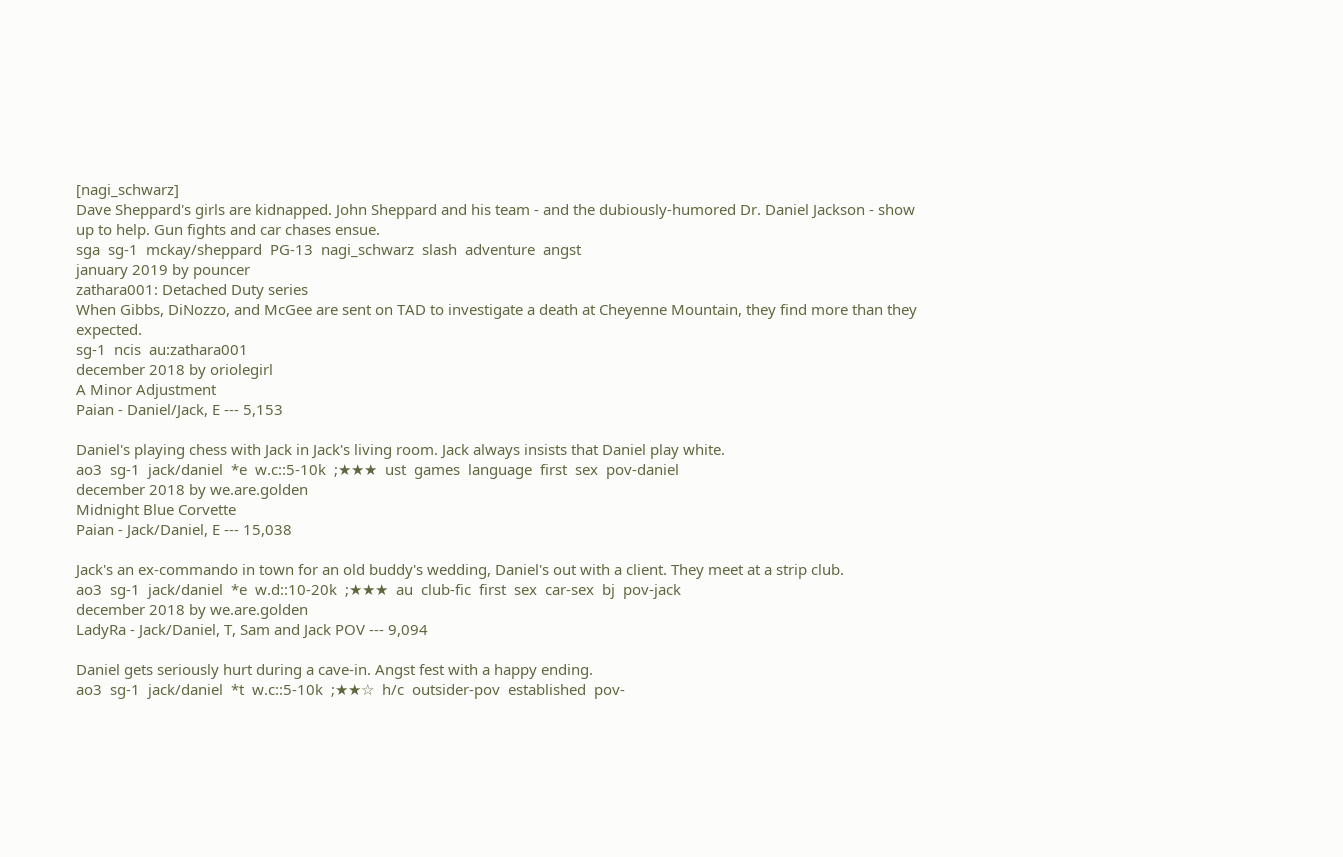[nagi_schwarz]
Dave Sheppard's girls are kidnapped. John Sheppard and his team - and the dubiously-humored Dr. Daniel Jackson - show up to help. Gun fights and car chases ensue.
sga  sg-1  mckay/sheppard  PG-13  nagi_schwarz  slash  adventure  angst
january 2019 by pouncer
zathara001: Detached Duty series
When Gibbs, DiNozzo, and McGee are sent on TAD to investigate a death at Cheyenne Mountain, they find more than they expected.
sg-1  ncis  au:zathara001
december 2018 by oriolegirl
A Minor Adjustment
Paian - Daniel/Jack, E --- 5,153

Daniel's playing chess with Jack in Jack's living room. Jack always insists that Daniel play white.
ao3  sg-1  jack/daniel  *e  w.c::5-10k  ;★★★  ust  games  language  first  sex  pov-daniel
december 2018 by we.are.golden
Midnight Blue Corvette
Paian - Jack/Daniel, E --- 15,038

Jack's an ex-commando in town for an old buddy's wedding, Daniel's out with a client. They meet at a strip club.
ao3  sg-1  jack/daniel  *e  w.d::10-20k  ;★★★  au  club-fic  first  sex  car-sex  bj  pov-jack
december 2018 by we.are.golden
LadyRa - Jack/Daniel, T, Sam and Jack POV --- 9,094

Daniel gets seriously hurt during a cave-in. Angst fest with a happy ending.
ao3  sg-1  jack/daniel  *t  w.c::5-10k  ;★★☆  h/c  outsider-pov  established  pov-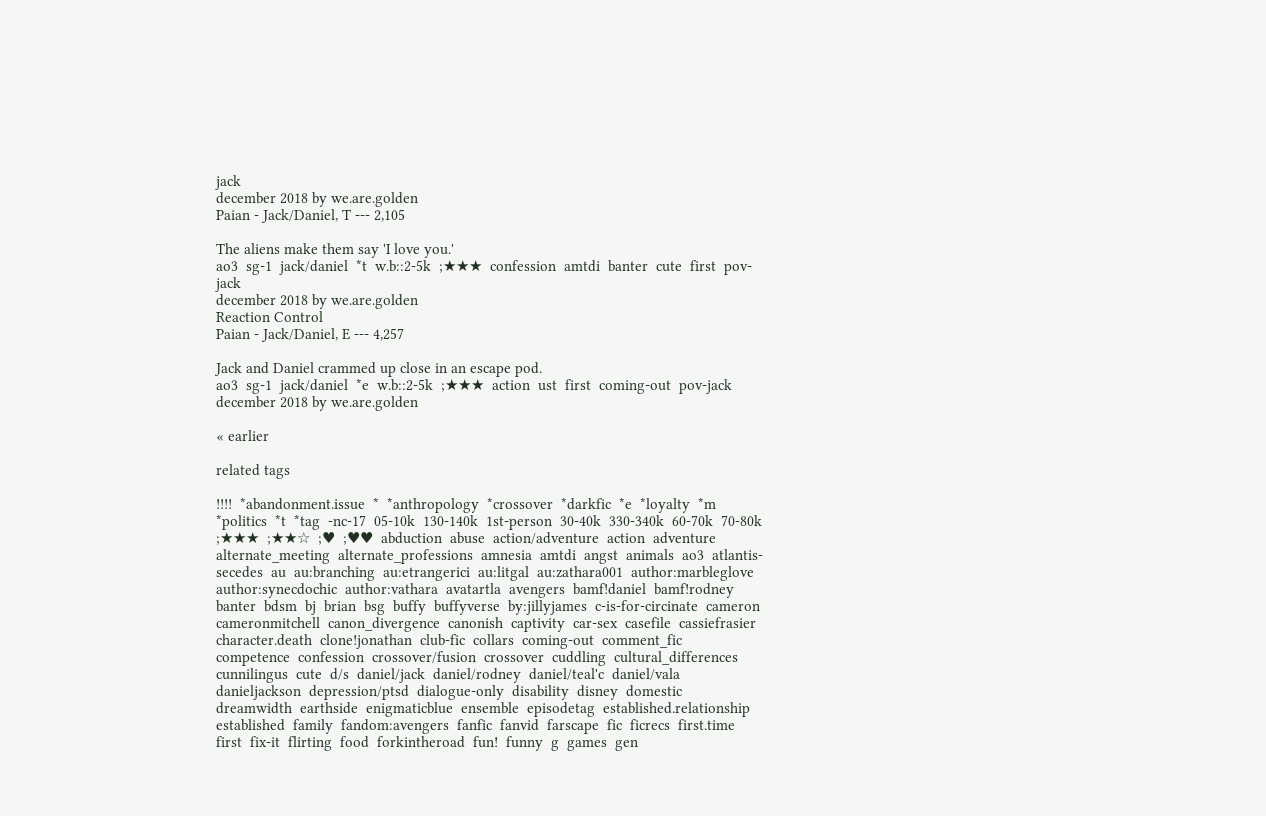jack
december 2018 by we.are.golden
Paian - Jack/Daniel, T --- 2,105

The aliens make them say 'I love you.'
ao3  sg-1  jack/daniel  *t  w.b::2-5k  ;★★★  confession  amtdi  banter  cute  first  pov-jack
december 2018 by we.are.golden
Reaction Control
Paian - Jack/Daniel, E --- 4,257

Jack and Daniel crammed up close in an escape pod.
ao3  sg-1  jack/daniel  *e  w.b::2-5k  ;★★★  action  ust  first  coming-out  pov-jack
december 2018 by we.are.golden

« earlier

related tags

!!!!  *abandonment.issue  *  *anthropology  *crossover  *darkfic  *e  *loyalty  *m  *politics  *t  *tag  -nc-17  05-10k  130-140k  1st-person  30-40k  330-340k  60-70k  70-80k  ;★★★  ;★★☆  ;♥  ;♥♥  abduction  abuse  action/adventure  action  adventure  alternate_meeting  alternate_professions  amnesia  amtdi  angst  animals  ao3  atlantis-secedes  au  au:branching  au:etrangerici  au:litgal  au:zathara001  author:marbleglove  author:synecdochic  author:vathara  avatartla  avengers  bamf!daniel  bamf!rodney  banter  bdsm  bj  brian  bsg  buffy  buffyverse  by:jillyjames  c-is-for-circinate  cameron  cameronmitchell  canon_divergence  canonish  captivity  car-sex  casefile  cassiefrasier  character.death  clone!jonathan  club-fic  collars  coming-out  comment_fic  competence  confession  crossover/fusion  crossover  cuddling  cultural_differences  cunnilingus  cute  d/s  daniel/jack  daniel/rodney  daniel/teal'c  daniel/vala  danieljackson  depression/ptsd  dialogue-only  disability  disney  domestic  dreamwidth  earthside  enigmaticblue  ensemble  episodetag  established.relationship  established  family  fandom:avengers  fanfic  fanvid  farscape  fic  ficrecs  first.time  first  fix-it  flirting  food  forkintheroad  fun!  funny  g  games  gen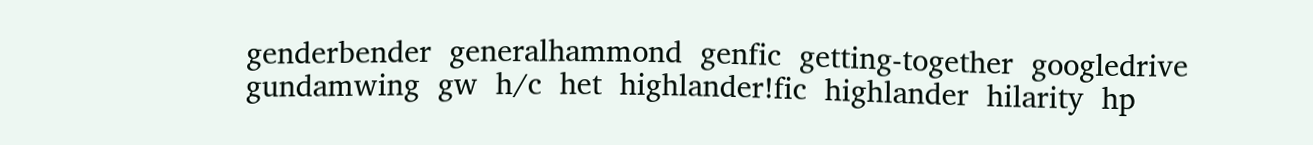genderbender  generalhammond  genfic  getting-together  googledrive  gundamwing  gw  h/c  het  highlander!fic  highlander  hilarity  hp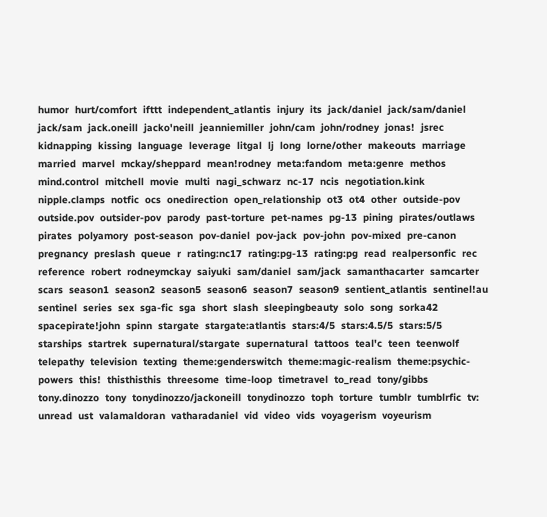humor  hurt/comfort  ifttt  independent_atlantis  injury  its  jack/daniel  jack/sam/daniel  jack/sam  jack.oneill  jacko'neill  jeanniemiller  john/cam  john/rodney  jonas!  jsrec  kidnapping  kissing  language  leverage  litgal  lj  long  lorne/other  makeouts  marriage  married  marvel  mckay/sheppard  mean!rodney  meta:fandom  meta:genre  methos  mind.control  mitchell  movie  multi  nagi_schwarz  nc-17  ncis  negotiation.kink  nipple.clamps  notfic  ocs  onedirection  open_relationship  ot3  ot4  other  outside-pov  outside.pov  outsider-pov  parody  past-torture  pet-names  pg-13  pining  pirates/outlaws  pirates  polyamory  post-season  pov-daniel  pov-jack  pov-john  pov-mixed  pre-canon  pregnancy  preslash  queue  r  rating:nc17  rating:pg-13  rating:pg  read  realpersonfic  rec  reference  robert  rodneymckay  saiyuki  sam/daniel  sam/jack  samanthacarter  samcarter  scars  season1  season2  season5  season6  season7  season9  sentient_atlantis  sentinel!au  sentinel  series  sex  sga-fic  sga  short  slash  sleepingbeauty  solo  song  sorka42  spacepirate!john  spinn  stargate  stargate:atlantis  stars:4/5  stars:4.5/5  stars:5/5  starships  startrek  supernatural/stargate  supernatural  tattoos  teal'c  teen  teenwolf  telepathy  television  texting  theme:genderswitch  theme:magic-realism  theme:psychic-powers  this!  thisthisthis  threesome  time-loop  timetravel  to_read  tony/gibbs  tony.dinozzo  tony  tonydinozzo/jackoneill  tonydinozzo  toph  torture  tumblr  tumblrfic  tv:  unread  ust  valamaldoran  vatharadaniel  vid  video  vids  voyagerism  voyeurism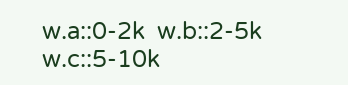w.a::0-2k  w.b::2-5k  w.c::5-10k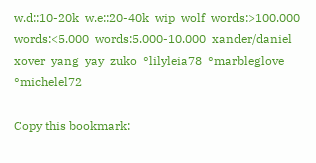w.d::10-20k  w.e::20-40k  wip  wolf  words:>100.000  words:<5.000  words:5.000-10.000  xander/daniel  xover  yang  yay  zuko  °lilyleia78  °marbleglove  °michelel72

Copy this bookmark: